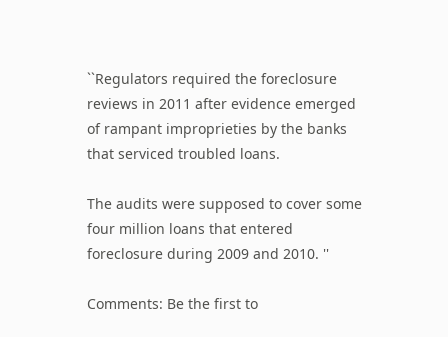``Regulators required the foreclosure reviews in 2011 after evidence emerged of rampant improprieties by the banks that serviced troubled loans.

The audits were supposed to cover some four million loans that entered foreclosure during 2009 and 2010. ''

Comments: Be the first to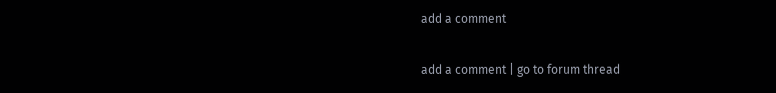add a comment

add a comment | go to forum thread